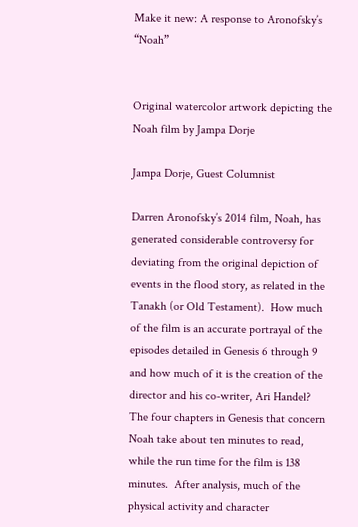Make it new: A response to Aronofsky’s “Noah”


Original watercolor artwork depicting the Noah film by Jampa Dorje

Jampa Dorje, Guest Columnist

Darren Aronofsky’s 2014 film, Noah, has generated considerable controversy for deviating from the original depiction of events in the flood story, as related in the Tanakh (or Old Testament).  How much of the film is an accurate portrayal of the episodes detailed in Genesis 6 through 9 and how much of it is the creation of the director and his co-writer, Ari Handel?  The four chapters in Genesis that concern Noah take about ten minutes to read, while the run time for the film is 138 minutes.  After analysis, much of the physical activity and character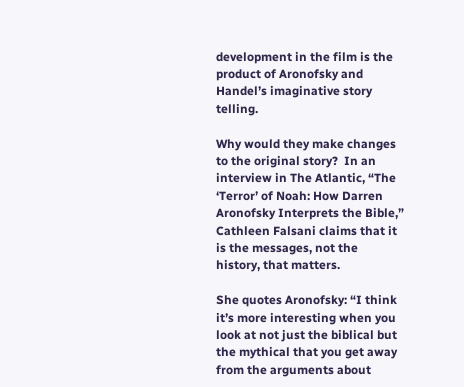development in the film is the product of Aronofsky and Handel’s imaginative story telling.

Why would they make changes to the original story?  In an interview in The Atlantic, “The ‘Terror’ of Noah: How Darren Aronofsky Interprets the Bible,” Cathleen Falsani claims that it is the messages, not the history, that matters.

She quotes Aronofsky: “I think it’s more interesting when you look at not just the biblical but the mythical that you get away from the arguments about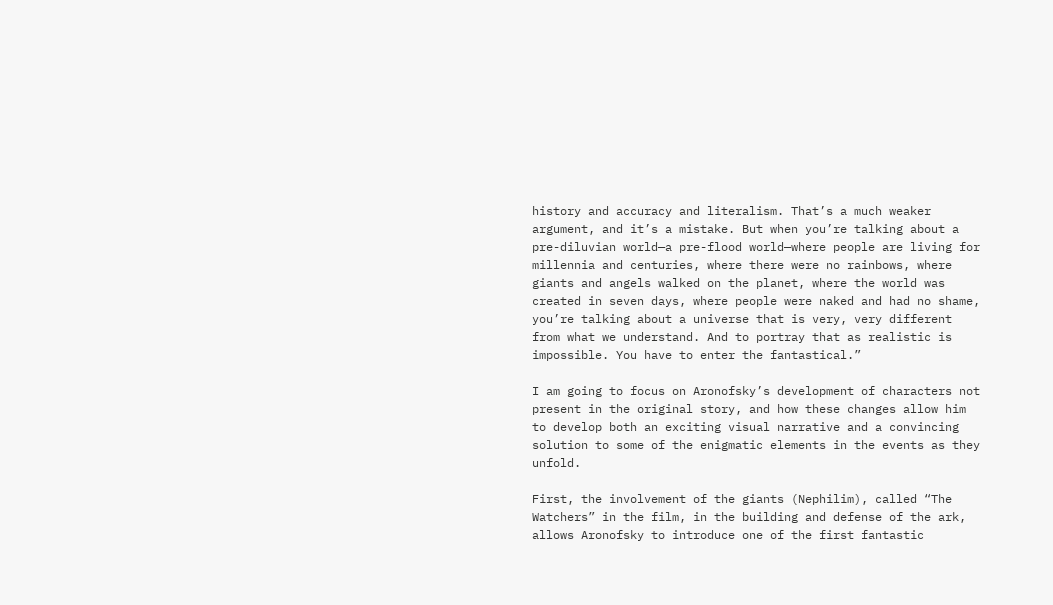history and accuracy and literalism. That’s a much weaker argument, and it’s a mistake. But when you’re talking about a pre-diluvian world—a pre-flood world—where people are living for millennia and centuries, where there were no rainbows, where giants and angels walked on the planet, where the world was created in seven days, where people were naked and had no shame, you’re talking about a universe that is very, very different from what we understand. And to portray that as realistic is impossible. You have to enter the fantastical.”

I am going to focus on Aronofsky’s development of characters not present in the original story, and how these changes allow him to develop both an exciting visual narrative and a convincing solution to some of the enigmatic elements in the events as they unfold.

First, the involvement of the giants (Nephilim), called “The Watchers” in the film, in the building and defense of the ark, allows Aronofsky to introduce one of the first fantastic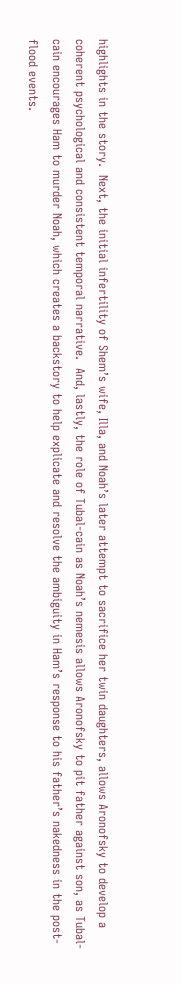highlights in the story.  Next, the initial infertility of Shem’s wife, Illa, and Noah’s later attempt to sacrifice her twin daughters, allows Aronofsky to develop a coherent psychological and consistent temporal narrative.  And, lastly, the role of Tubal-cain as Noah’s nemesis allows Aronofsky to pit father against son, as Tubal-cain encourages Ham to murder Noah, which creates a backstory to help explicate and resolve the ambiguity in Ham’s response to his father’s nakedness in the post-flood events.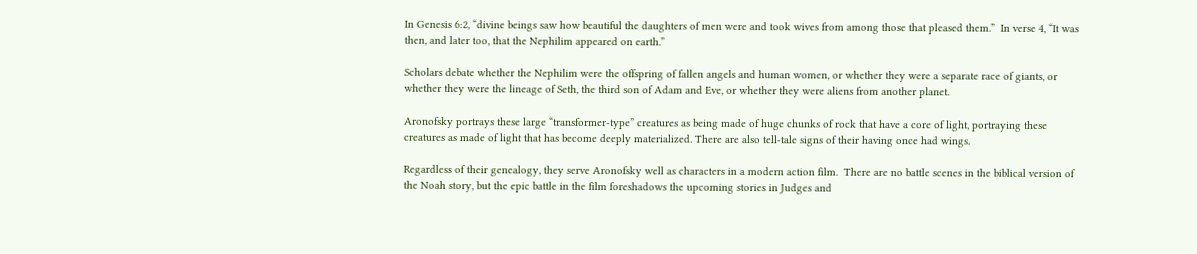In Genesis 6:2, “divine beings saw how beautiful the daughters of men were and took wives from among those that pleased them.”  In verse 4, “It was then, and later too, that the Nephilim appeared on earth.”

Scholars debate whether the Nephilim were the offspring of fallen angels and human women, or whether they were a separate race of giants, or whether they were the lineage of Seth, the third son of Adam and Eve, or whether they were aliens from another planet.

Aronofsky portrays these large “transformer-type” creatures as being made of huge chunks of rock that have a core of light, portraying these creatures as made of light that has become deeply materialized. There are also tell-tale signs of their having once had wings.

Regardless of their genealogy, they serve Aronofsky well as characters in a modern action film.  There are no battle scenes in the biblical version of the Noah story, but the epic battle in the film foreshadows the upcoming stories in Judges and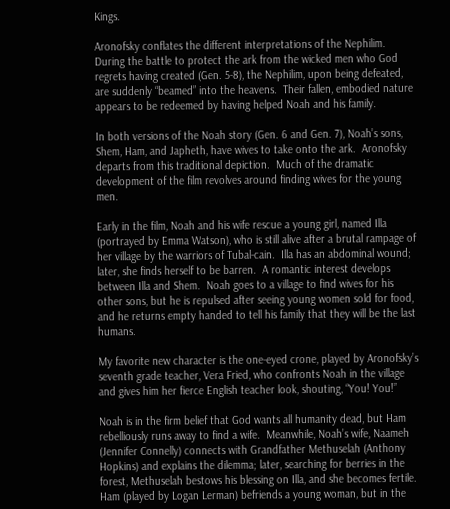Kings.

Aronofsky conflates the different interpretations of the Nephilim.  During the battle to protect the ark from the wicked men who God regrets having created (Gen. 5-8), the Nephilim, upon being defeated, are suddenly “beamed” into the heavens.  Their fallen, embodied nature appears to be redeemed by having helped Noah and his family.

In both versions of the Noah story (Gen. 6 and Gen. 7), Noah’s sons, Shem, Ham, and Japheth, have wives to take onto the ark.  Aronofsky departs from this traditional depiction.  Much of the dramatic development of the film revolves around finding wives for the young men.

Early in the film, Noah and his wife rescue a young girl, named Illa (portrayed by Emma Watson), who is still alive after a brutal rampage of her village by the warriors of Tubal-cain.  Illa has an abdominal wound; later, she finds herself to be barren.  A romantic interest develops between Illa and Shem.  Noah goes to a village to find wives for his other sons, but he is repulsed after seeing young women sold for food, and he returns empty handed to tell his family that they will be the last humans.

My favorite new character is the one-eyed crone, played by Aronofsky’s seventh grade teacher, Vera Fried, who confronts Noah in the village and gives him her fierce English teacher look, shouting, “You! You!”

Noah is in the firm belief that God wants all humanity dead, but Ham rebelliously runs away to find a wife.  Meanwhile, Noah’s wife, Naameh (Jennifer Connelly) connects with Grandfather Methuselah (Anthony Hopkins) and explains the dilemma; later, searching for berries in the forest, Methuselah bestows his blessing on Illa, and she becomes fertile. Ham (played by Logan Lerman) befriends a young woman, but in the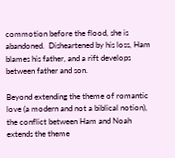commotion before the flood, she is abandoned.  Disheartened by his loss, Ham blames his father, and a rift develops between father and son.

Beyond extending the theme of romantic love (a modern and not a biblical notion), the conflict between Ham and Noah extends the theme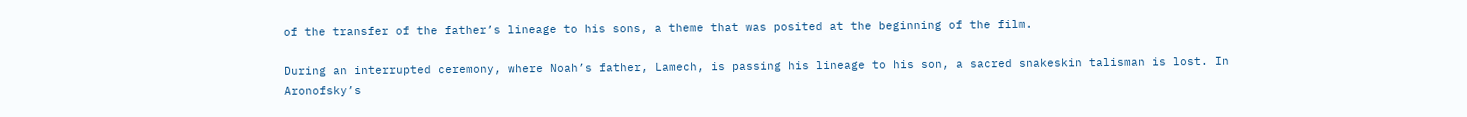of the transfer of the father’s lineage to his sons, a theme that was posited at the beginning of the film.

During an interrupted ceremony, where Noah’s father, Lamech, is passing his lineage to his son, a sacred snakeskin talisman is lost. In Aronofsky’s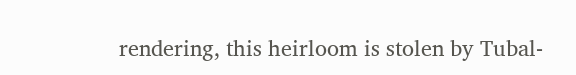rendering, this heirloom is stolen by Tubal-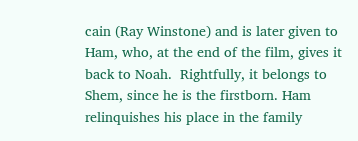cain (Ray Winstone) and is later given to Ham, who, at the end of the film, gives it back to Noah.  Rightfully, it belongs to Shem, since he is the firstborn. Ham relinquishes his place in the family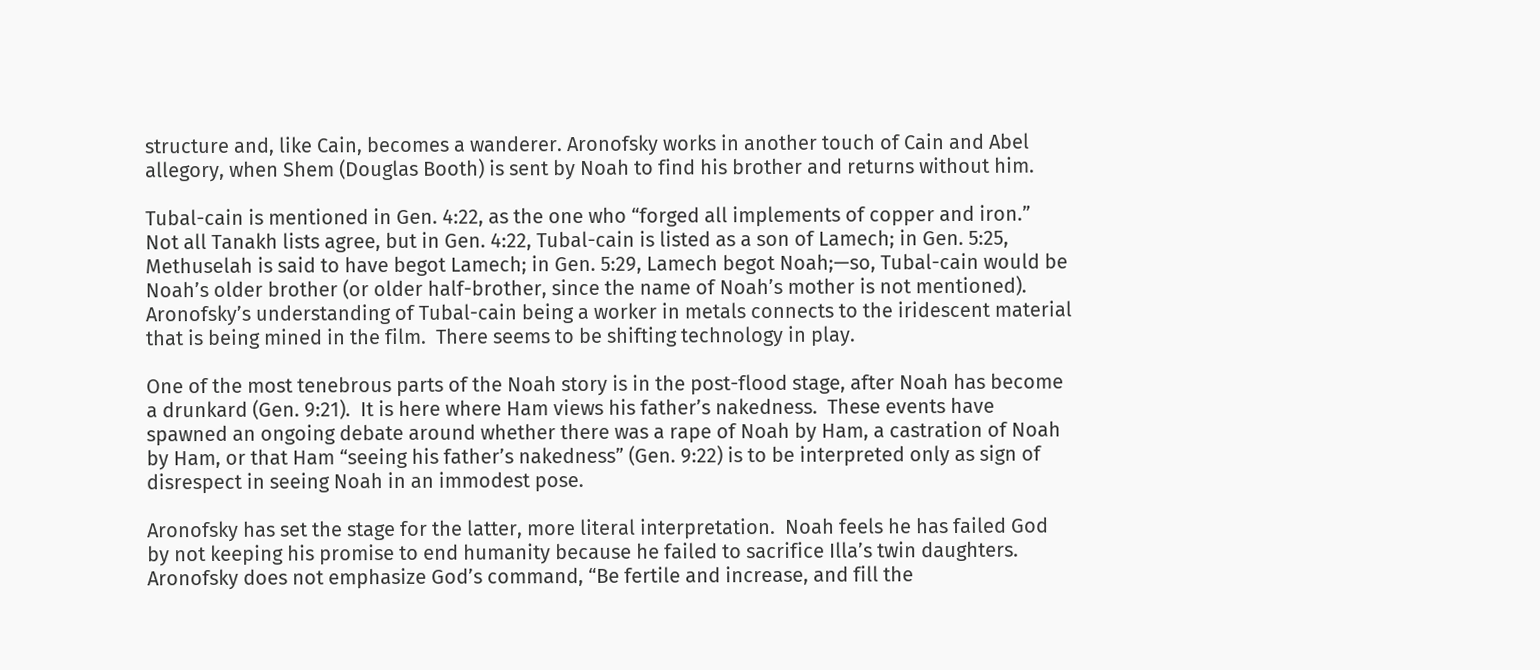structure and, like Cain, becomes a wanderer. Aronofsky works in another touch of Cain and Abel allegory, when Shem (Douglas Booth) is sent by Noah to find his brother and returns without him.

Tubal-cain is mentioned in Gen. 4:22, as the one who “forged all implements of copper and iron.”  Not all Tanakh lists agree, but in Gen. 4:22, Tubal-cain is listed as a son of Lamech; in Gen. 5:25, Methuselah is said to have begot Lamech; in Gen. 5:29, Lamech begot Noah;—so, Tubal-cain would be Noah’s older brother (or older half-brother, since the name of Noah’s mother is not mentioned). Aronofsky’s understanding of Tubal-cain being a worker in metals connects to the iridescent material that is being mined in the film.  There seems to be shifting technology in play.

One of the most tenebrous parts of the Noah story is in the post-flood stage, after Noah has become a drunkard (Gen. 9:21).  It is here where Ham views his father’s nakedness.  These events have spawned an ongoing debate around whether there was a rape of Noah by Ham, a castration of Noah by Ham, or that Ham “seeing his father’s nakedness” (Gen. 9:22) is to be interpreted only as sign of disrespect in seeing Noah in an immodest pose.

Aronofsky has set the stage for the latter, more literal interpretation.  Noah feels he has failed God by not keeping his promise to end humanity because he failed to sacrifice Illa’s twin daughters.  Aronofsky does not emphasize God’s command, “Be fertile and increase, and fill the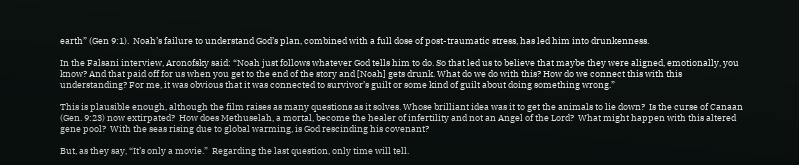earth” (Gen 9:1).  Noah’s failure to understand God’s plan, combined with a full dose of post-traumatic stress, has led him into drunkenness.

In the Falsani interview, Aronofsky said: “Noah just follows whatever God tells him to do. So that led us to believe that maybe they were aligned, emotionally, you know? And that paid off for us when you get to the end of the story and [Noah] gets drunk. What do we do with this? How do we connect this with this understanding? For me, it was obvious that it was connected to survivor’s guilt or some kind of guilt about doing something wrong.”

This is plausible enough, although the film raises as many questions as it solves. Whose brilliant idea was it to get the animals to lie down?  Is the curse of Canaan (Gen. 9:23) now extirpated?  How does Methuselah, a mortal, become the healer of infertility and not an Angel of the Lord?  What might happen with this altered gene pool?  With the seas rising due to global warming, is God rescinding his covenant?

But, as they say, “It’s only a movie.”  Regarding the last question, only time will tell.